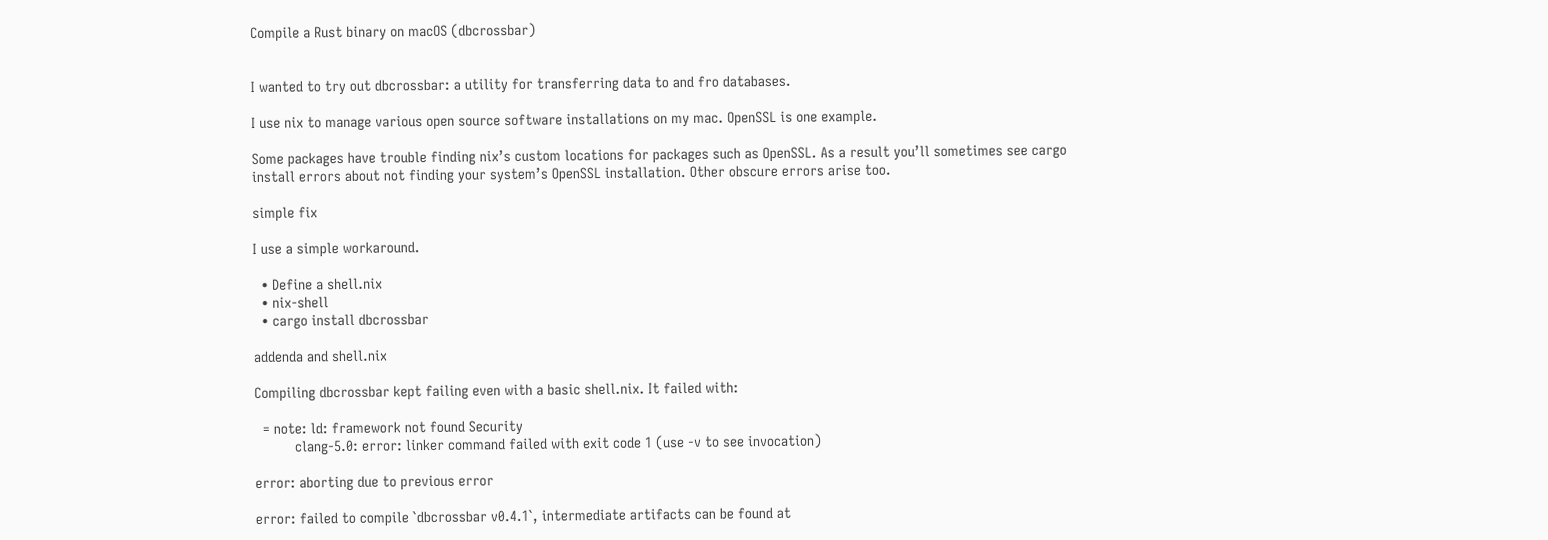Compile a Rust binary on macOS (dbcrossbar)


I wanted to try out dbcrossbar: a utility for transferring data to and fro databases.

I use nix to manage various open source software installations on my mac. OpenSSL is one example.

Some packages have trouble finding nix’s custom locations for packages such as OpenSSL. As a result you’ll sometimes see cargo install errors about not finding your system’s OpenSSL installation. Other obscure errors arise too.

simple fix

I use a simple workaround.

  • Define a shell.nix
  • nix-shell
  • cargo install dbcrossbar

addenda and shell.nix

Compiling dbcrossbar kept failing even with a basic shell.nix. It failed with:

  = note: ld: framework not found Security
          clang-5.0: error: linker command failed with exit code 1 (use -v to see invocation)

error: aborting due to previous error

error: failed to compile `dbcrossbar v0.4.1`, intermediate artifacts can be found at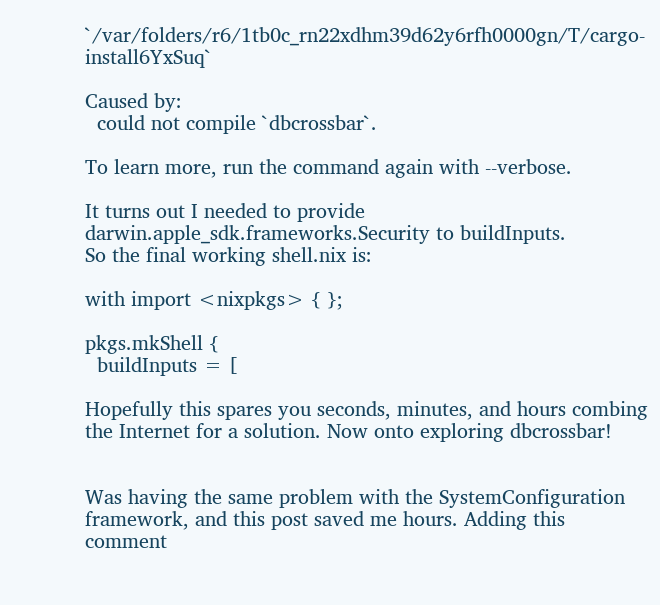`/var/folders/r6/1tb0c_rn22xdhm39d62y6rfh0000gn/T/cargo-install6YxSuq`

Caused by:
  could not compile `dbcrossbar`.

To learn more, run the command again with --verbose.

It turns out I needed to provide darwin.apple_sdk.frameworks.Security to buildInputs.
So the final working shell.nix is:

with import <nixpkgs> { };

pkgs.mkShell {
  buildInputs = [

Hopefully this spares you seconds, minutes, and hours combing the Internet for a solution. Now onto exploring dbcrossbar!


Was having the same problem with the SystemConfiguration framework, and this post saved me hours. Adding this comment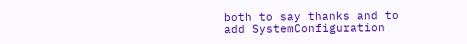both to say thanks and to add SystemConfiguration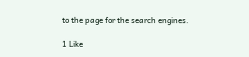to the page for the search engines.

1 Like